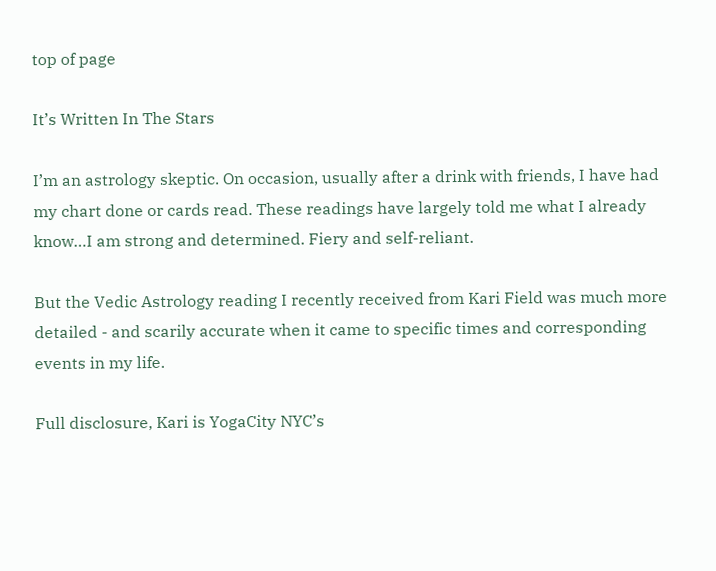top of page

It’s Written In The Stars

I’m an astrology skeptic. On occasion, usually after a drink with friends, I have had my chart done or cards read. These readings have largely told me what I already know…I am strong and determined. Fiery and self-reliant.

But the Vedic Astrology reading I recently received from Kari Field was much more detailed - and scarily accurate when it came to specific times and corresponding events in my life.

Full disclosure, Kari is YogaCity NYC’s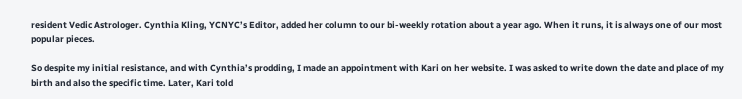resident Vedic Astrologer. Cynthia Kling, YCNYC’s Editor, added her column to our bi-weekly rotation about a year ago. When it runs, it is always one of our most popular pieces.

So despite my initial resistance, and with Cynthia’s prodding, I made an appointment with Kari on her website. I was asked to write down the date and place of my birth and also the specific time. Later, Kari told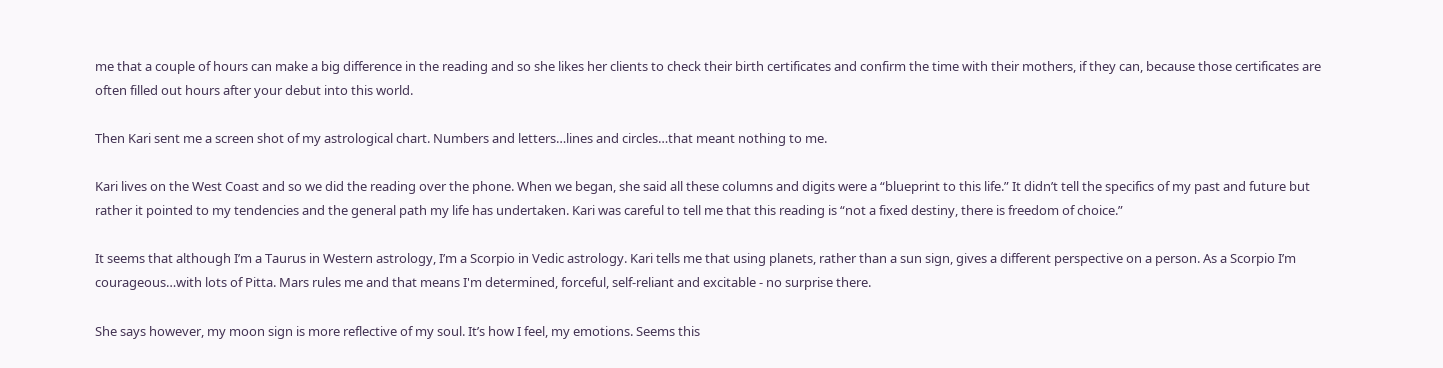me that a couple of hours can make a big difference in the reading and so she likes her clients to check their birth certificates and confirm the time with their mothers, if they can, because those certificates are often filled out hours after your debut into this world.

Then Kari sent me a screen shot of my astrological chart. Numbers and letters…lines and circles…that meant nothing to me.

Kari lives on the West Coast and so we did the reading over the phone. When we began, she said all these columns and digits were a “blueprint to this life.” It didn’t tell the specifics of my past and future but rather it pointed to my tendencies and the general path my life has undertaken. Kari was careful to tell me that this reading is “not a fixed destiny, there is freedom of choice.”

It seems that although I’m a Taurus in Western astrology, I’m a Scorpio in Vedic astrology. Kari tells me that using planets, rather than a sun sign, gives a different perspective on a person. As a Scorpio I’m courageous…with lots of Pitta. Mars rules me and that means I'm determined, forceful, self-reliant and excitable - no surprise there.

She says however, my moon sign is more reflective of my soul. It’s how I feel, my emotions. Seems this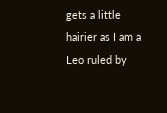gets a little hairier as I am a Leo ruled by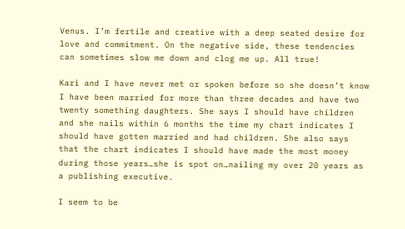Venus. I’m fertile and creative with a deep seated desire for love and commitment. On the negative side, these tendencies can sometimes slow me down and clog me up. All true!

Kari and I have never met or spoken before so she doesn’t know I have been married for more than three decades and have two twenty something daughters. She says I should have children and she nails within 6 months the time my chart indicates I should have gotten married and had children. She also says that the chart indicates I should have made the most money during those years…she is spot on…nailing my over 20 years as a publishing executive.

I seem to be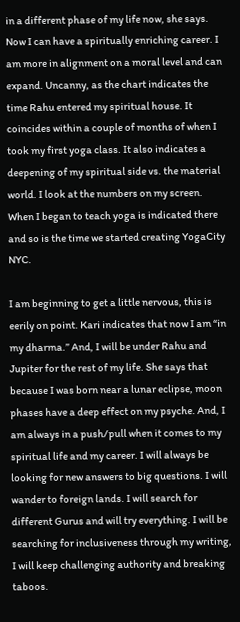in a different phase of my life now, she says. Now I can have a spiritually enriching career. I am more in alignment on a moral level and can expand. Uncanny, as the chart indicates the time Rahu entered my spiritual house. It coincides within a couple of months of when I took my first yoga class. It also indicates a deepening of my spiritual side vs. the material world. I look at the numbers on my screen. When I began to teach yoga is indicated there and so is the time we started creating YogaCity NYC.

I am beginning to get a little nervous, this is eerily on point. Kari indicates that now I am “in my dharma.” And, I will be under Rahu and Jupiter for the rest of my life. She says that because I was born near a lunar eclipse, moon phases have a deep effect on my psyche. And, I am always in a push/pull when it comes to my spiritual life and my career. I will always be looking for new answers to big questions. I will wander to foreign lands. I will search for different Gurus and will try everything. I will be searching for inclusiveness through my writing, I will keep challenging authority and breaking taboos.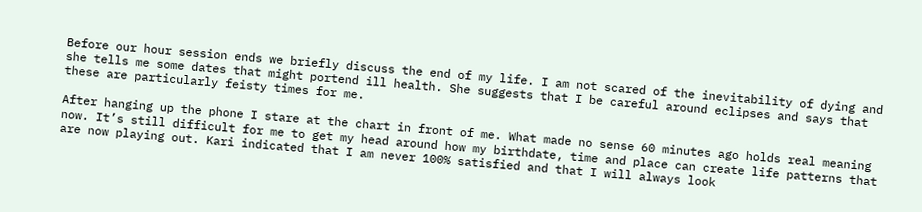Before our hour session ends we briefly discuss the end of my life. I am not scared of the inevitability of dying and she tells me some dates that might portend ill health. She suggests that I be careful around eclipses and says that these are particularly feisty times for me.

After hanging up the phone I stare at the chart in front of me. What made no sense 60 minutes ago holds real meaning now. It’s still difficult for me to get my head around how my birthdate, time and place can create life patterns that are now playing out. Kari indicated that I am never 100% satisfied and that I will always look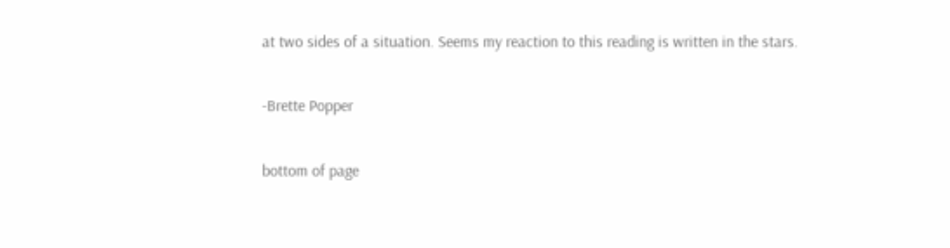at two sides of a situation. Seems my reaction to this reading is written in the stars.

-Brette Popper

bottom of page